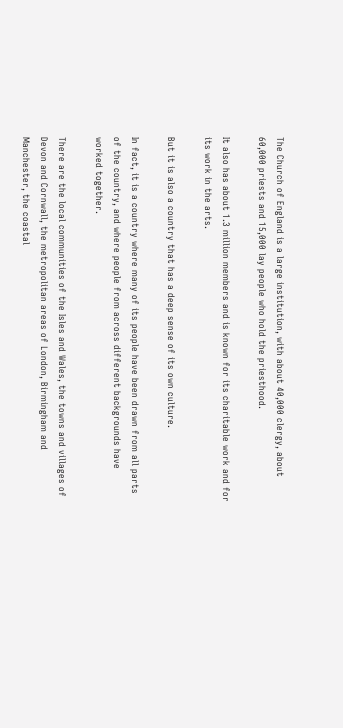The Church of England is a large institution, with about 40,000 clergy, about 60,000 priests and 15,000 lay people who hold the priesthood.

It also has about 1.3 million members and is known for its charitable work and for its work in the arts.

But it is also a country that has a deep sense of its own culture.

In fact, it is a country where many of its people have been drawn from all parts of the country, and where people from across different backgrounds have worked together.

There are the local communities of the Isles and Wales, the towns and villages of Devon and Cornwall, the metropolitan areas of London, Birmingham and Manchester, the coastal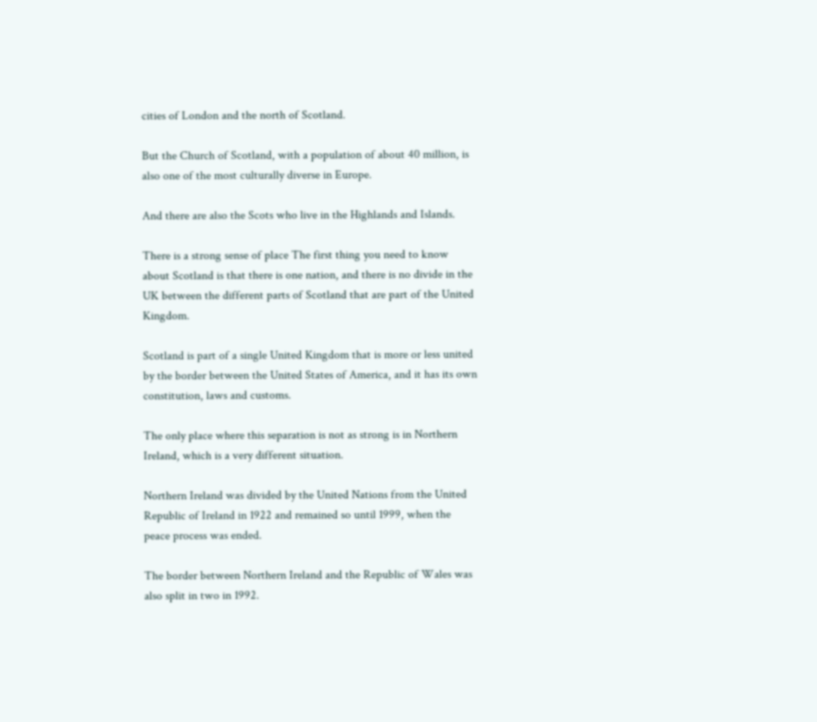cities of London and the north of Scotland.

But the Church of Scotland, with a population of about 40 million, is also one of the most culturally diverse in Europe.

And there are also the Scots who live in the Highlands and Islands.

There is a strong sense of place The first thing you need to know about Scotland is that there is one nation, and there is no divide in the UK between the different parts of Scotland that are part of the United Kingdom.

Scotland is part of a single United Kingdom that is more or less united by the border between the United States of America, and it has its own constitution, laws and customs.

The only place where this separation is not as strong is in Northern Ireland, which is a very different situation.

Northern Ireland was divided by the United Nations from the United Republic of Ireland in 1922 and remained so until 1999, when the peace process was ended.

The border between Northern Ireland and the Republic of Wales was also split in two in 1992.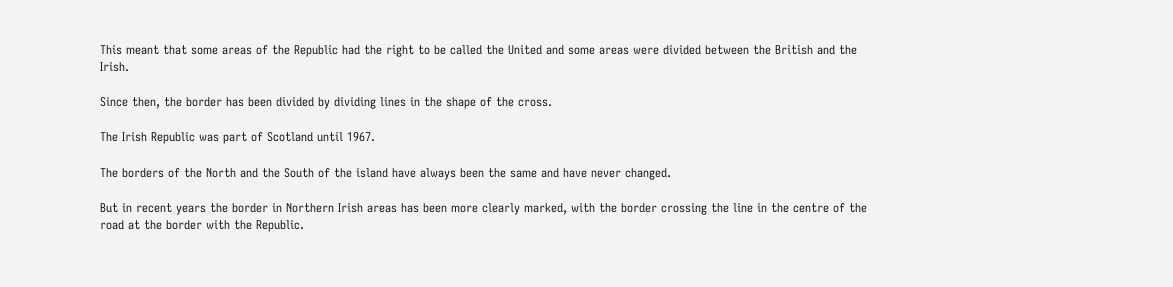This meant that some areas of the Republic had the right to be called the United and some areas were divided between the British and the Irish.

Since then, the border has been divided by dividing lines in the shape of the cross.

The Irish Republic was part of Scotland until 1967.

The borders of the North and the South of the island have always been the same and have never changed.

But in recent years the border in Northern Irish areas has been more clearly marked, with the border crossing the line in the centre of the road at the border with the Republic.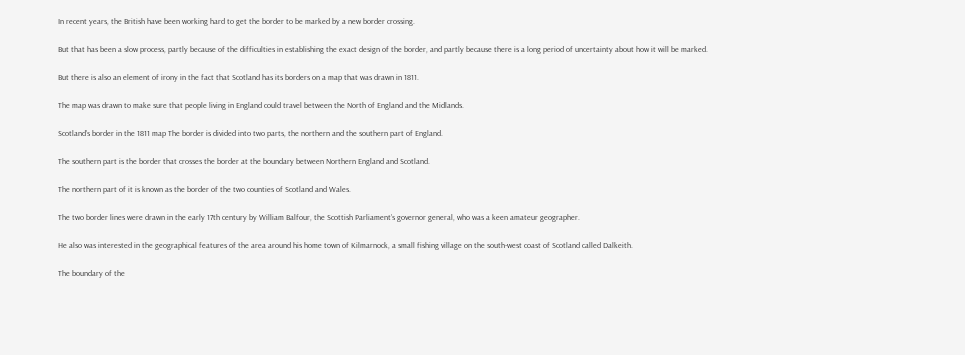In recent years, the British have been working hard to get the border to be marked by a new border crossing.

But that has been a slow process, partly because of the difficulties in establishing the exact design of the border, and partly because there is a long period of uncertainty about how it will be marked.

But there is also an element of irony in the fact that Scotland has its borders on a map that was drawn in 1811.

The map was drawn to make sure that people living in England could travel between the North of England and the Midlands.

Scotland’s border in the 1811 map The border is divided into two parts, the northern and the southern part of England.

The southern part is the border that crosses the border at the boundary between Northern England and Scotland.

The northern part of it is known as the border of the two counties of Scotland and Wales.

The two border lines were drawn in the early 17th century by William Balfour, the Scottish Parliament’s governor general, who was a keen amateur geographer.

He also was interested in the geographical features of the area around his home town of Kilmarnock, a small fishing village on the south-west coast of Scotland called Dalkeith.

The boundary of the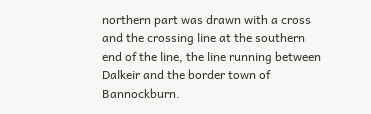northern part was drawn with a cross and the crossing line at the southern end of the line, the line running between Dalkeir and the border town of Bannockburn.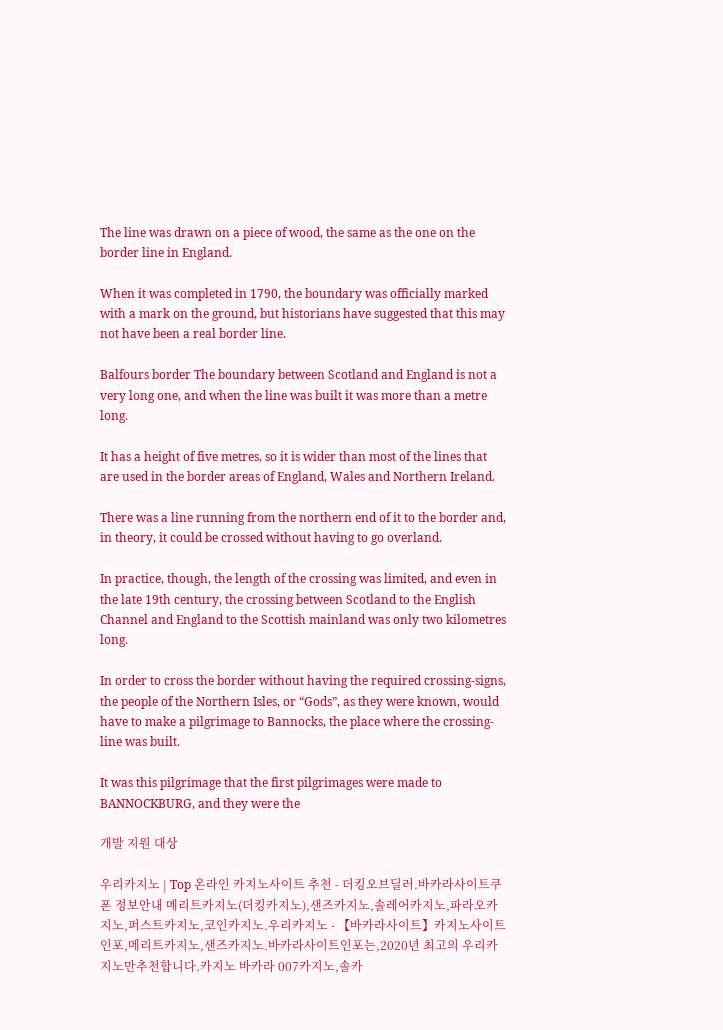The line was drawn on a piece of wood, the same as the one on the border line in England.

When it was completed in 1790, the boundary was officially marked with a mark on the ground, but historians have suggested that this may not have been a real border line.

Balfours border The boundary between Scotland and England is not a very long one, and when the line was built it was more than a metre long.

It has a height of five metres, so it is wider than most of the lines that are used in the border areas of England, Wales and Northern Ireland.

There was a line running from the northern end of it to the border and, in theory, it could be crossed without having to go overland.

In practice, though, the length of the crossing was limited, and even in the late 19th century, the crossing between Scotland to the English Channel and England to the Scottish mainland was only two kilometres long.

In order to cross the border without having the required crossing-signs, the people of the Northern Isles, or “Gods”, as they were known, would have to make a pilgrimage to Bannocks, the place where the crossing-line was built.

It was this pilgrimage that the first pilgrimages were made to BANNOCKBURG, and they were the

개발 지원 대상

우리카지노 | Top 온라인 카지노사이트 추천 - 더킹오브딜러.바카라사이트쿠폰 정보안내 메리트카지노(더킹카지노),샌즈카지노,솔레어카지노,파라오카지노,퍼스트카지노,코인카지노.우리카지노 - 【바카라사이트】카지노사이트인포,메리트카지노,샌즈카지노.바카라사이트인포는,2020년 최고의 우리카지노만추천합니다.카지노 바카라 007카지노,솔카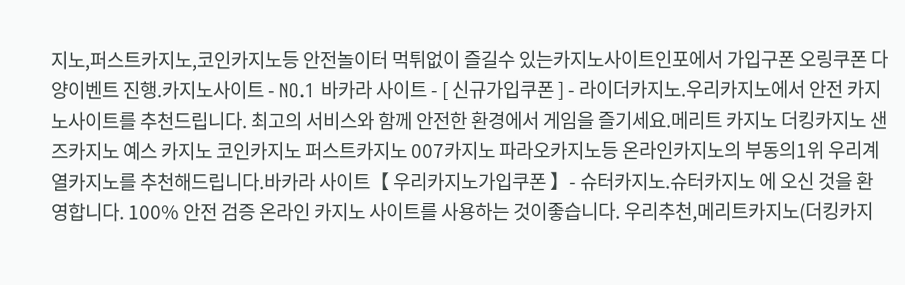지노,퍼스트카지노,코인카지노등 안전놀이터 먹튀없이 즐길수 있는카지노사이트인포에서 가입구폰 오링쿠폰 다양이벤트 진행.카지노사이트 - NO.1 바카라 사이트 - [ 신규가입쿠폰 ] - 라이더카지노.우리카지노에서 안전 카지노사이트를 추천드립니다. 최고의 서비스와 함께 안전한 환경에서 게임을 즐기세요.메리트 카지노 더킹카지노 샌즈카지노 예스 카지노 코인카지노 퍼스트카지노 007카지노 파라오카지노등 온라인카지노의 부동의1위 우리계열카지노를 추천해드립니다.바카라 사이트【 우리카지노가입쿠폰 】- 슈터카지노.슈터카지노 에 오신 것을 환영합니다. 100% 안전 검증 온라인 카지노 사이트를 사용하는 것이좋습니다. 우리추천,메리트카지노(더킹카지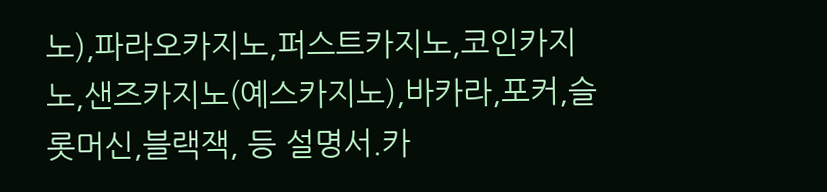노),파라오카지노,퍼스트카지노,코인카지노,샌즈카지노(예스카지노),바카라,포커,슬롯머신,블랙잭, 등 설명서.카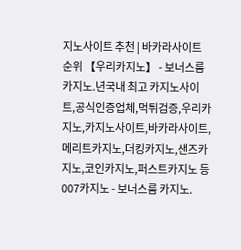지노사이트 추천 | 바카라사이트 순위 【우리카지노】 - 보너스룸 카지노.년국내 최고 카지노사이트,공식인증업체,먹튀검증,우리카지노,카지노사이트,바카라사이트,메리트카지노,더킹카지노,샌즈카지노,코인카지노,퍼스트카지노 등 007카지노 - 보너스룸 카지노.